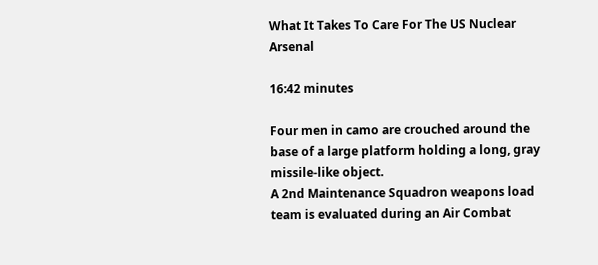What It Takes To Care For The US Nuclear Arsenal

16:42 minutes

Four men in camo are crouched around the base of a large platform holding a long, gray missile-like object.
A 2nd Maintenance Squadron weapons load team is evaluated during an Air Combat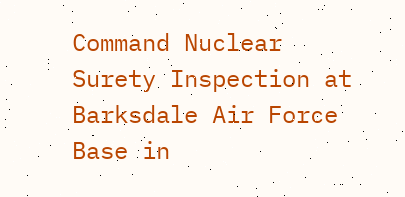Command Nuclear Surety Inspection at Barksdale Air Force Base in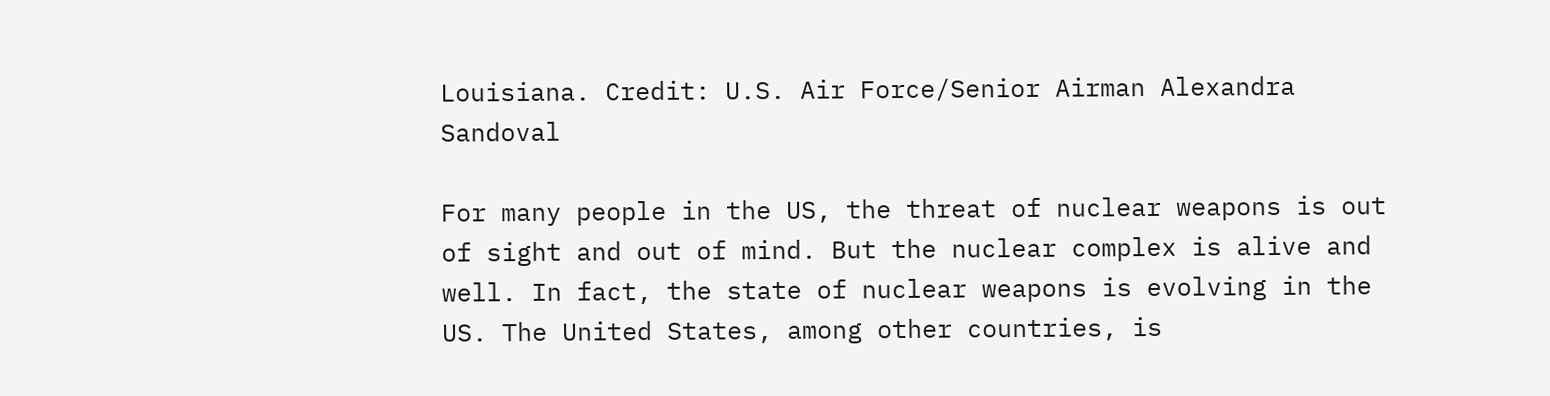Louisiana. Credit: U.S. Air Force/Senior Airman Alexandra Sandoval

For many people in the US, the threat of nuclear weapons is out of sight and out of mind. But the nuclear complex is alive and well. In fact, the state of nuclear weapons is evolving in the US. The United States, among other countries, is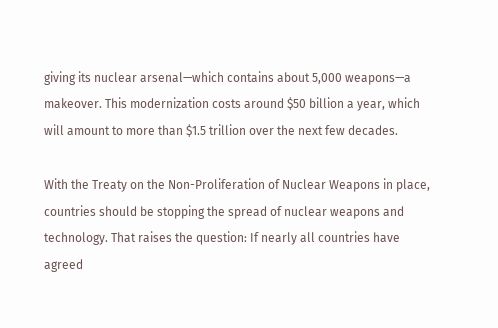giving its nuclear arsenal—which contains about 5,000 weapons—a makeover. This modernization costs around $50 billion a year, which will amount to more than $1.5 trillion over the next few decades.

With the Treaty on the Non-Proliferation of Nuclear Weapons in place, countries should be stopping the spread of nuclear weapons and technology. That raises the question: If nearly all countries have agreed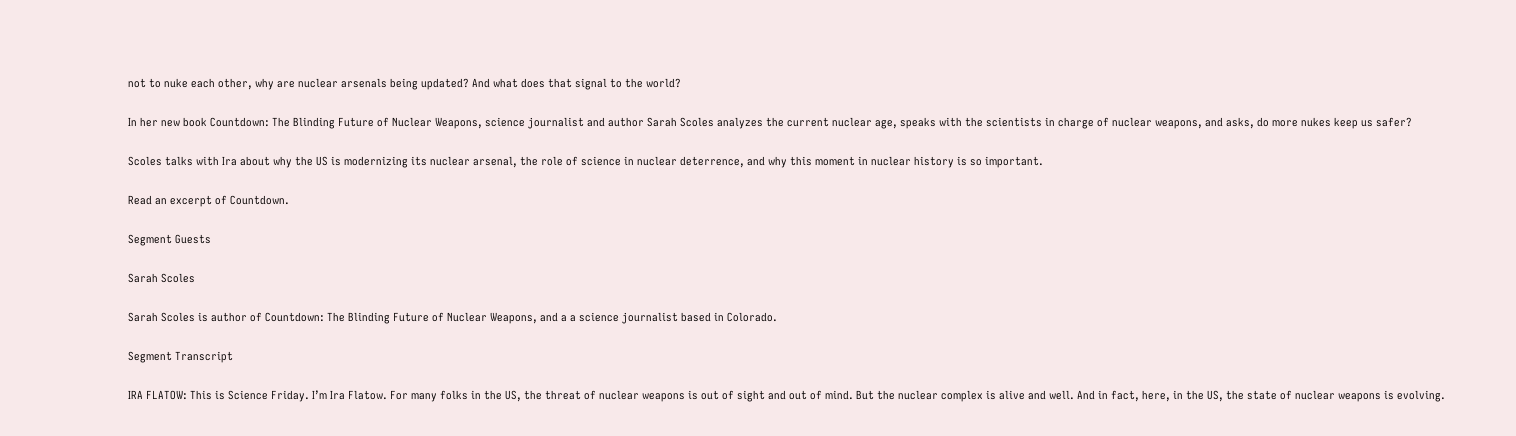not to nuke each other, why are nuclear arsenals being updated? And what does that signal to the world?

In her new book Countdown: The Blinding Future of Nuclear Weapons, science journalist and author Sarah Scoles analyzes the current nuclear age, speaks with the scientists in charge of nuclear weapons, and asks, do more nukes keep us safer?

Scoles talks with Ira about why the US is modernizing its nuclear arsenal, the role of science in nuclear deterrence, and why this moment in nuclear history is so important.

Read an excerpt of Countdown.

Segment Guests

Sarah Scoles

Sarah Scoles is author of Countdown: The Blinding Future of Nuclear Weapons, and a a science journalist based in Colorado.

Segment Transcript

IRA FLATOW: This is Science Friday. I’m Ira Flatow. For many folks in the US, the threat of nuclear weapons is out of sight and out of mind. But the nuclear complex is alive and well. And in fact, here, in the US, the state of nuclear weapons is evolving.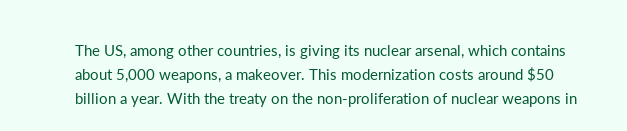The US, among other countries, is giving its nuclear arsenal, which contains about 5,000 weapons, a makeover. This modernization costs around $50 billion a year. With the treaty on the non-proliferation of nuclear weapons in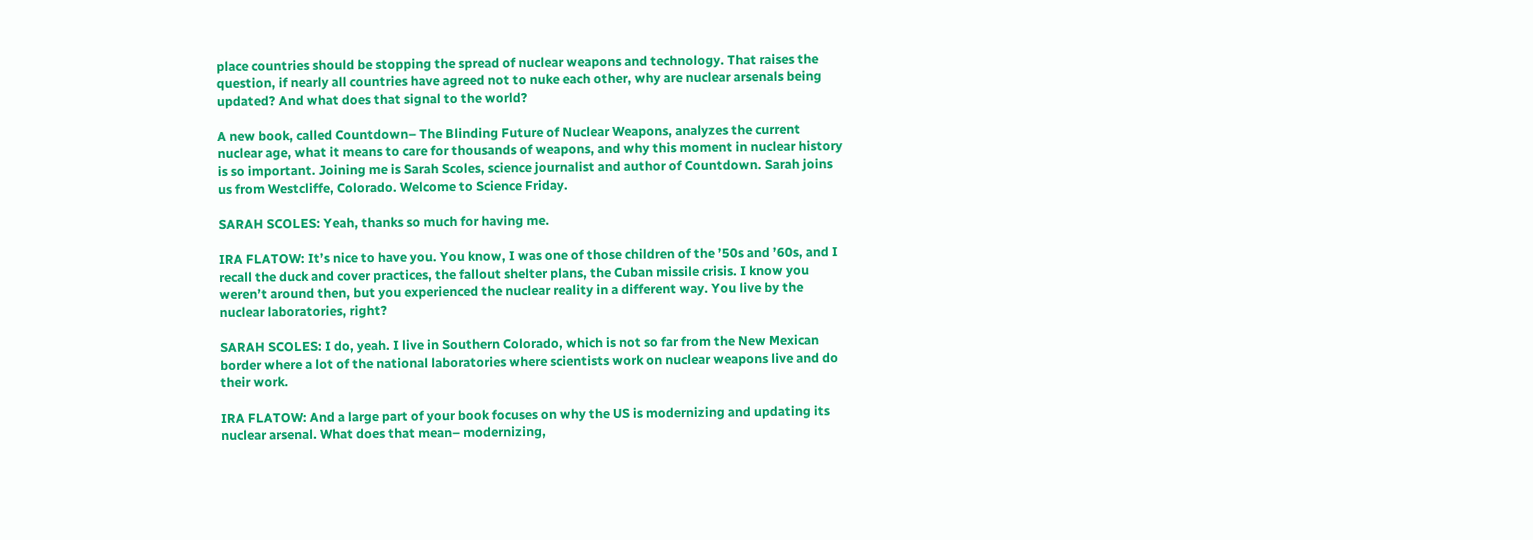place countries should be stopping the spread of nuclear weapons and technology. That raises the question, if nearly all countries have agreed not to nuke each other, why are nuclear arsenals being updated? And what does that signal to the world?

A new book, called Countdown– The Blinding Future of Nuclear Weapons, analyzes the current nuclear age, what it means to care for thousands of weapons, and why this moment in nuclear history is so important. Joining me is Sarah Scoles, science journalist and author of Countdown. Sarah joins us from Westcliffe, Colorado. Welcome to Science Friday.

SARAH SCOLES: Yeah, thanks so much for having me.

IRA FLATOW: It’s nice to have you. You know, I was one of those children of the ’50s and ’60s, and I recall the duck and cover practices, the fallout shelter plans, the Cuban missile crisis. I know you weren’t around then, but you experienced the nuclear reality in a different way. You live by the nuclear laboratories, right?

SARAH SCOLES: I do, yeah. I live in Southern Colorado, which is not so far from the New Mexican border where a lot of the national laboratories where scientists work on nuclear weapons live and do their work.

IRA FLATOW: And a large part of your book focuses on why the US is modernizing and updating its nuclear arsenal. What does that mean– modernizing,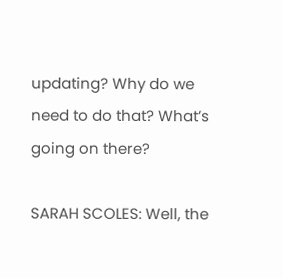updating? Why do we need to do that? What’s going on there?

SARAH SCOLES: Well, the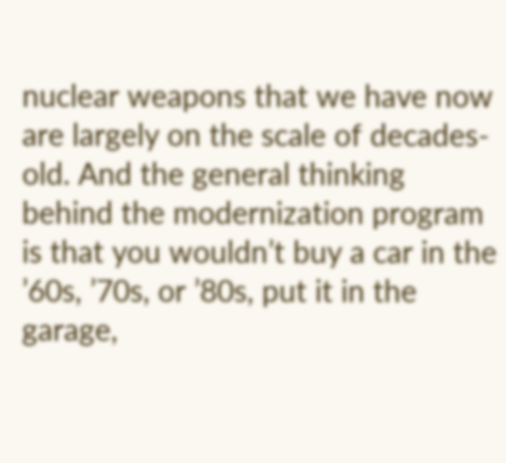nuclear weapons that we have now are largely on the scale of decades-old. And the general thinking behind the modernization program is that you wouldn’t buy a car in the ’60s, ’70s, or ’80s, put it in the garage,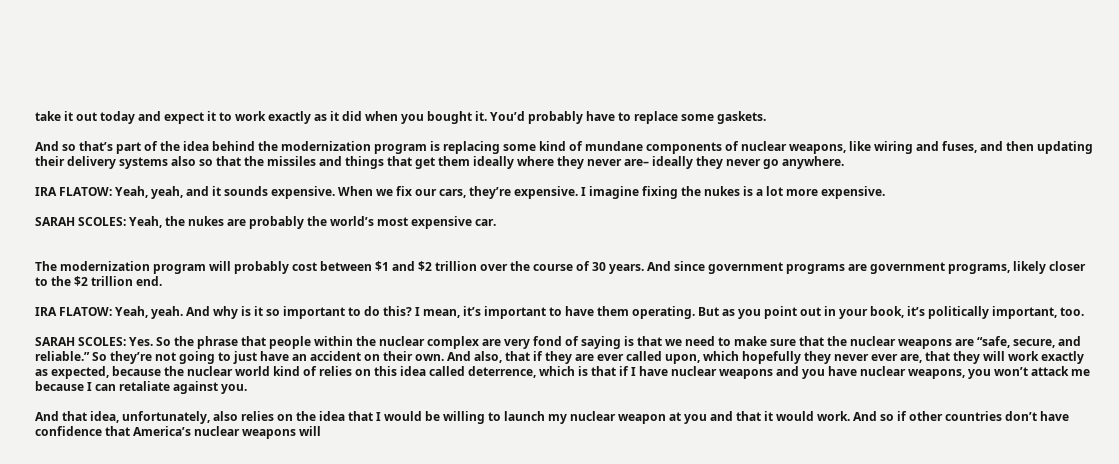take it out today and expect it to work exactly as it did when you bought it. You’d probably have to replace some gaskets.

And so that’s part of the idea behind the modernization program is replacing some kind of mundane components of nuclear weapons, like wiring and fuses, and then updating their delivery systems also so that the missiles and things that get them ideally where they never are– ideally they never go anywhere.

IRA FLATOW: Yeah, yeah, and it sounds expensive. When we fix our cars, they’re expensive. I imagine fixing the nukes is a lot more expensive.

SARAH SCOLES: Yeah, the nukes are probably the world’s most expensive car.


The modernization program will probably cost between $1 and $2 trillion over the course of 30 years. And since government programs are government programs, likely closer to the $2 trillion end.

IRA FLATOW: Yeah, yeah. And why is it so important to do this? I mean, it’s important to have them operating. But as you point out in your book, it’s politically important, too.

SARAH SCOLES: Yes. So the phrase that people within the nuclear complex are very fond of saying is that we need to make sure that the nuclear weapons are “safe, secure, and reliable.” So they’re not going to just have an accident on their own. And also, that if they are ever called upon, which hopefully they never ever are, that they will work exactly as expected, because the nuclear world kind of relies on this idea called deterrence, which is that if I have nuclear weapons and you have nuclear weapons, you won’t attack me because I can retaliate against you.

And that idea, unfortunately, also relies on the idea that I would be willing to launch my nuclear weapon at you and that it would work. And so if other countries don’t have confidence that America’s nuclear weapons will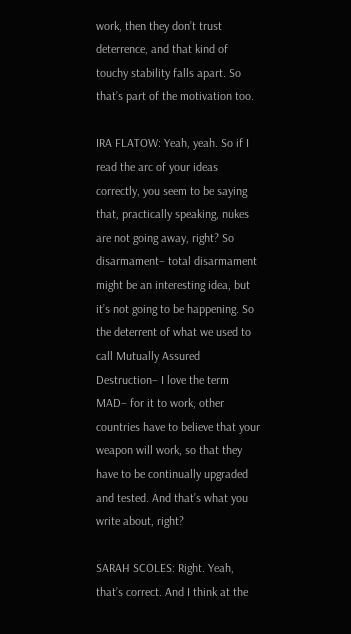work, then they don’t trust deterrence, and that kind of touchy stability falls apart. So that’s part of the motivation too.

IRA FLATOW: Yeah, yeah. So if I read the arc of your ideas correctly, you seem to be saying that, practically speaking, nukes are not going away, right? So disarmament– total disarmament might be an interesting idea, but it’s not going to be happening. So the deterrent of what we used to call Mutually Assured Destruction– I love the term MAD– for it to work, other countries have to believe that your weapon will work, so that they have to be continually upgraded and tested. And that’s what you write about, right?

SARAH SCOLES: Right. Yeah, that’s correct. And I think at the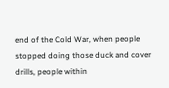end of the Cold War, when people stopped doing those duck and cover drills, people within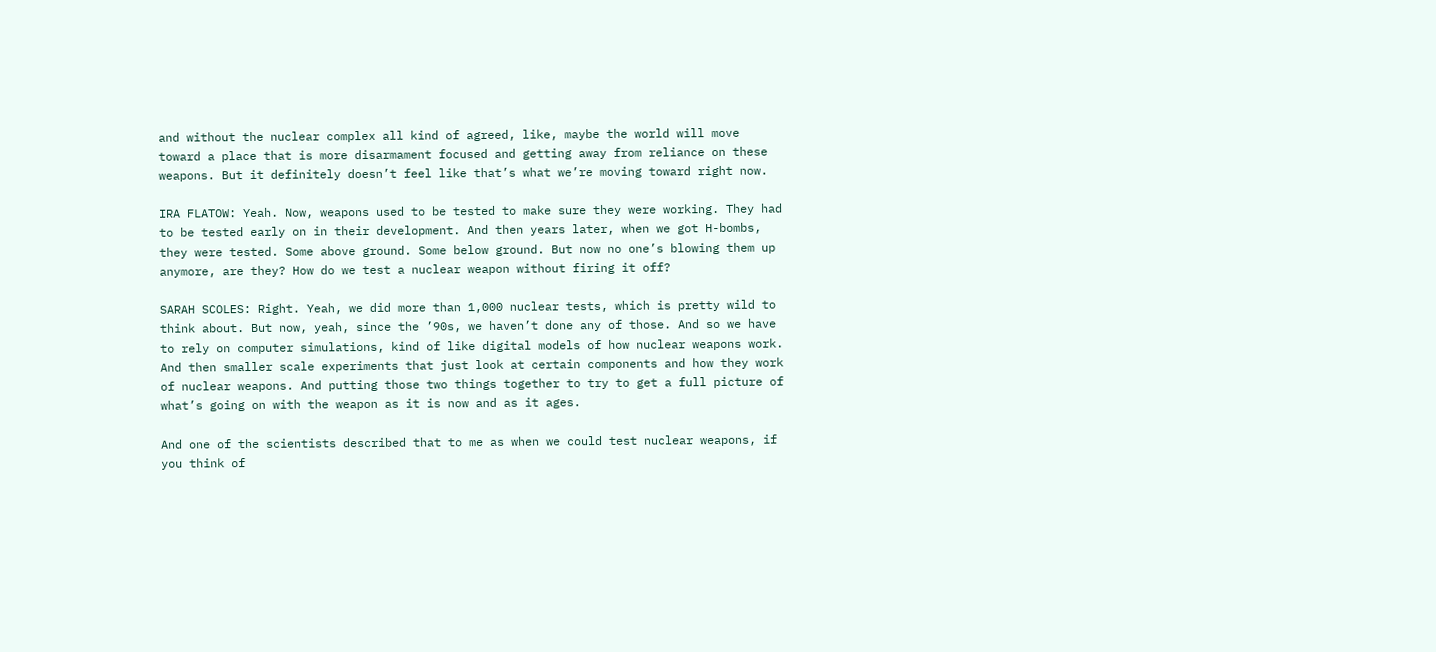and without the nuclear complex all kind of agreed, like, maybe the world will move toward a place that is more disarmament focused and getting away from reliance on these weapons. But it definitely doesn’t feel like that’s what we’re moving toward right now.

IRA FLATOW: Yeah. Now, weapons used to be tested to make sure they were working. They had to be tested early on in their development. And then years later, when we got H-bombs, they were tested. Some above ground. Some below ground. But now no one’s blowing them up anymore, are they? How do we test a nuclear weapon without firing it off?

SARAH SCOLES: Right. Yeah, we did more than 1,000 nuclear tests, which is pretty wild to think about. But now, yeah, since the ’90s, we haven’t done any of those. And so we have to rely on computer simulations, kind of like digital models of how nuclear weapons work. And then smaller scale experiments that just look at certain components and how they work of nuclear weapons. And putting those two things together to try to get a full picture of what’s going on with the weapon as it is now and as it ages.

And one of the scientists described that to me as when we could test nuclear weapons, if you think of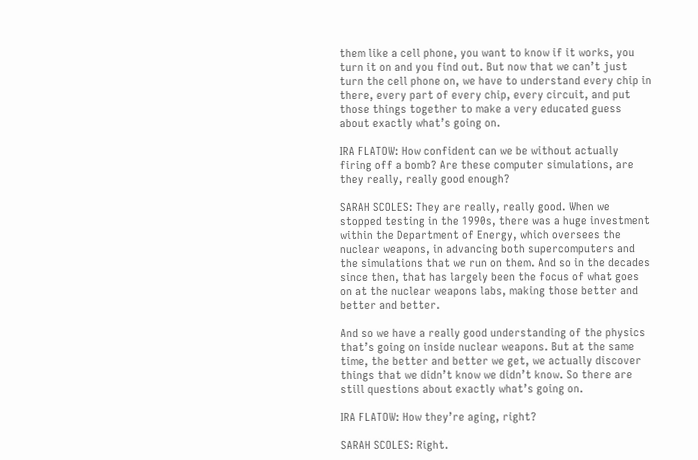them like a cell phone, you want to know if it works, you turn it on and you find out. But now that we can’t just turn the cell phone on, we have to understand every chip in there, every part of every chip, every circuit, and put those things together to make a very educated guess about exactly what’s going on.

IRA FLATOW: How confident can we be without actually firing off a bomb? Are these computer simulations, are they really, really good enough?

SARAH SCOLES: They are really, really good. When we stopped testing in the 1990s, there was a huge investment within the Department of Energy, which oversees the nuclear weapons, in advancing both supercomputers and the simulations that we run on them. And so in the decades since then, that has largely been the focus of what goes on at the nuclear weapons labs, making those better and better and better.

And so we have a really good understanding of the physics that’s going on inside nuclear weapons. But at the same time, the better and better we get, we actually discover things that we didn’t know we didn’t know. So there are still questions about exactly what’s going on.

IRA FLATOW: How they’re aging, right?

SARAH SCOLES: Right.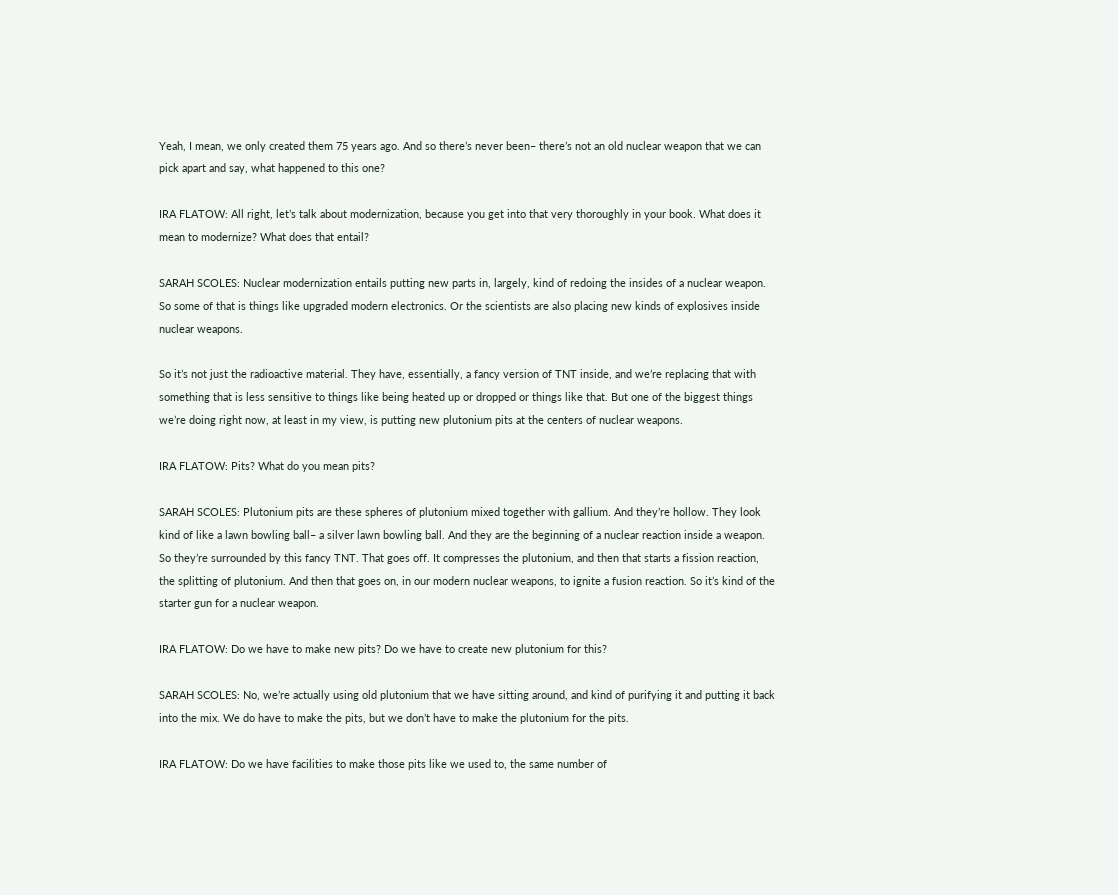Yeah, I mean, we only created them 75 years ago. And so there’s never been– there’s not an old nuclear weapon that we can pick apart and say, what happened to this one?

IRA FLATOW: All right, let’s talk about modernization, because you get into that very thoroughly in your book. What does it mean to modernize? What does that entail?

SARAH SCOLES: Nuclear modernization entails putting new parts in, largely, kind of redoing the insides of a nuclear weapon. So some of that is things like upgraded modern electronics. Or the scientists are also placing new kinds of explosives inside nuclear weapons.

So it’s not just the radioactive material. They have, essentially, a fancy version of TNT inside, and we’re replacing that with something that is less sensitive to things like being heated up or dropped or things like that. But one of the biggest things we’re doing right now, at least in my view, is putting new plutonium pits at the centers of nuclear weapons.

IRA FLATOW: Pits? What do you mean pits?

SARAH SCOLES: Plutonium pits are these spheres of plutonium mixed together with gallium. And they’re hollow. They look kind of like a lawn bowling ball– a silver lawn bowling ball. And they are the beginning of a nuclear reaction inside a weapon. So they’re surrounded by this fancy TNT. That goes off. It compresses the plutonium, and then that starts a fission reaction, the splitting of plutonium. And then that goes on, in our modern nuclear weapons, to ignite a fusion reaction. So it’s kind of the starter gun for a nuclear weapon.

IRA FLATOW: Do we have to make new pits? Do we have to create new plutonium for this?

SARAH SCOLES: No, we’re actually using old plutonium that we have sitting around, and kind of purifying it and putting it back into the mix. We do have to make the pits, but we don’t have to make the plutonium for the pits.

IRA FLATOW: Do we have facilities to make those pits like we used to, the same number of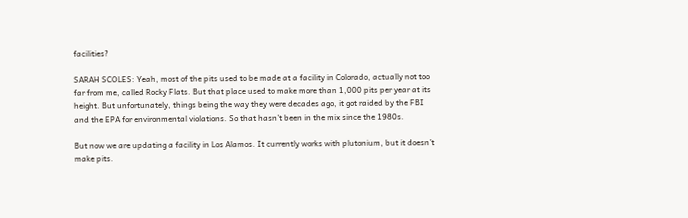facilities?

SARAH SCOLES: Yeah, most of the pits used to be made at a facility in Colorado, actually not too far from me, called Rocky Flats. But that place used to make more than 1,000 pits per year at its height. But unfortunately, things being the way they were decades ago, it got raided by the FBI and the EPA for environmental violations. So that hasn’t been in the mix since the 1980s.

But now we are updating a facility in Los Alamos. It currently works with plutonium, but it doesn’t make pits.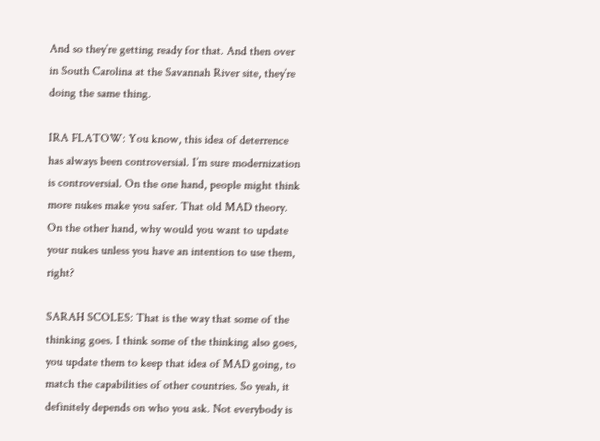And so they’re getting ready for that. And then over in South Carolina at the Savannah River site, they’re doing the same thing.

IRA FLATOW: You know, this idea of deterrence has always been controversial. I’m sure modernization is controversial. On the one hand, people might think more nukes make you safer. That old MAD theory. On the other hand, why would you want to update your nukes unless you have an intention to use them, right?

SARAH SCOLES: That is the way that some of the thinking goes. I think some of the thinking also goes, you update them to keep that idea of MAD going, to match the capabilities of other countries. So yeah, it definitely depends on who you ask. Not everybody is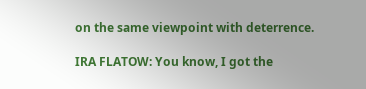on the same viewpoint with deterrence.

IRA FLATOW: You know, I got the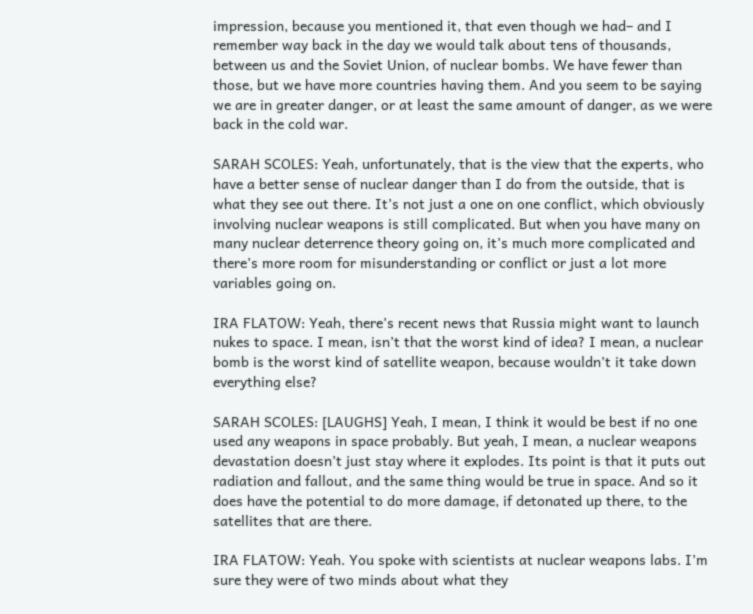impression, because you mentioned it, that even though we had– and I remember way back in the day we would talk about tens of thousands, between us and the Soviet Union, of nuclear bombs. We have fewer than those, but we have more countries having them. And you seem to be saying we are in greater danger, or at least the same amount of danger, as we were back in the cold war.

SARAH SCOLES: Yeah, unfortunately, that is the view that the experts, who have a better sense of nuclear danger than I do from the outside, that is what they see out there. It’s not just a one on one conflict, which obviously involving nuclear weapons is still complicated. But when you have many on many nuclear deterrence theory going on, it’s much more complicated and there’s more room for misunderstanding or conflict or just a lot more variables going on.

IRA FLATOW: Yeah, there’s recent news that Russia might want to launch nukes to space. I mean, isn’t that the worst kind of idea? I mean, a nuclear bomb is the worst kind of satellite weapon, because wouldn’t it take down everything else?

SARAH SCOLES: [LAUGHS] Yeah, I mean, I think it would be best if no one used any weapons in space probably. But yeah, I mean, a nuclear weapons devastation doesn’t just stay where it explodes. Its point is that it puts out radiation and fallout, and the same thing would be true in space. And so it does have the potential to do more damage, if detonated up there, to the satellites that are there.

IRA FLATOW: Yeah. You spoke with scientists at nuclear weapons labs. I’m sure they were of two minds about what they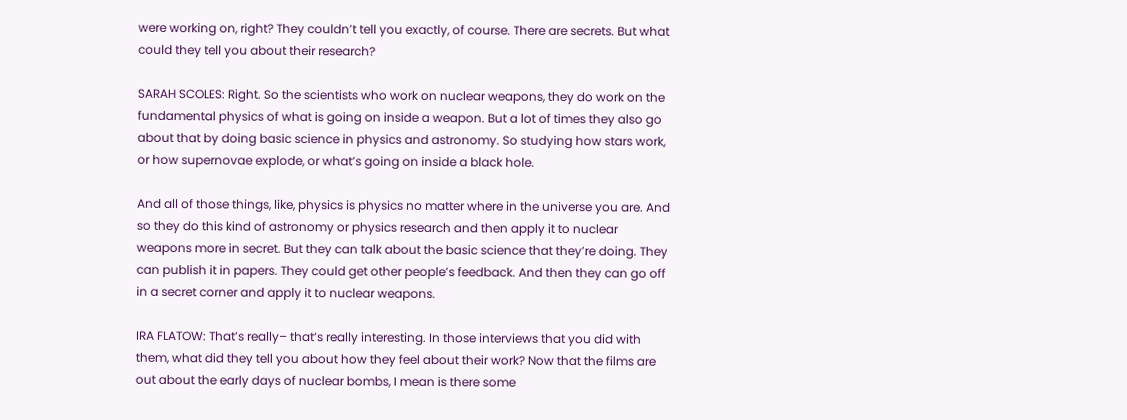were working on, right? They couldn’t tell you exactly, of course. There are secrets. But what could they tell you about their research?

SARAH SCOLES: Right. So the scientists who work on nuclear weapons, they do work on the fundamental physics of what is going on inside a weapon. But a lot of times they also go about that by doing basic science in physics and astronomy. So studying how stars work, or how supernovae explode, or what’s going on inside a black hole.

And all of those things, like, physics is physics no matter where in the universe you are. And so they do this kind of astronomy or physics research and then apply it to nuclear weapons more in secret. But they can talk about the basic science that they’re doing. They can publish it in papers. They could get other people’s feedback. And then they can go off in a secret corner and apply it to nuclear weapons.

IRA FLATOW: That’s really– that’s really interesting. In those interviews that you did with them, what did they tell you about how they feel about their work? Now that the films are out about the early days of nuclear bombs, I mean is there some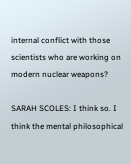internal conflict with those scientists who are working on modern nuclear weapons?

SARAH SCOLES: I think so. I think the mental philosophical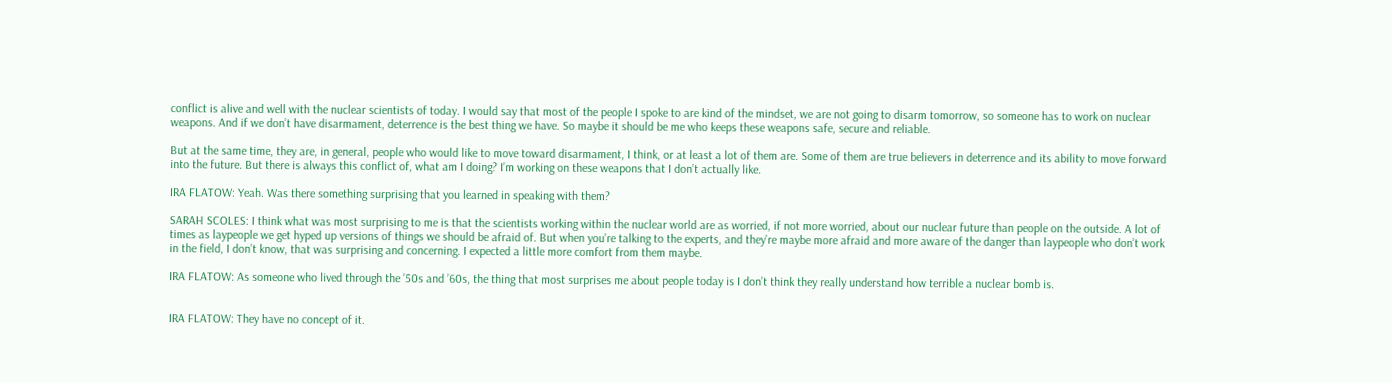conflict is alive and well with the nuclear scientists of today. I would say that most of the people I spoke to are kind of the mindset, we are not going to disarm tomorrow, so someone has to work on nuclear weapons. And if we don’t have disarmament, deterrence is the best thing we have. So maybe it should be me who keeps these weapons safe, secure and reliable.

But at the same time, they are, in general, people who would like to move toward disarmament, I think, or at least a lot of them are. Some of them are true believers in deterrence and its ability to move forward into the future. But there is always this conflict of, what am I doing? I’m working on these weapons that I don’t actually like.

IRA FLATOW: Yeah. Was there something surprising that you learned in speaking with them?

SARAH SCOLES: I think what was most surprising to me is that the scientists working within the nuclear world are as worried, if not more worried, about our nuclear future than people on the outside. A lot of times as laypeople we get hyped up versions of things we should be afraid of. But when you’re talking to the experts, and they’re maybe more afraid and more aware of the danger than laypeople who don’t work in the field, I don’t know, that was surprising and concerning. I expected a little more comfort from them maybe.

IRA FLATOW: As someone who lived through the ’50s and ’60s, the thing that most surprises me about people today is I don’t think they really understand how terrible a nuclear bomb is.


IRA FLATOW: They have no concept of it.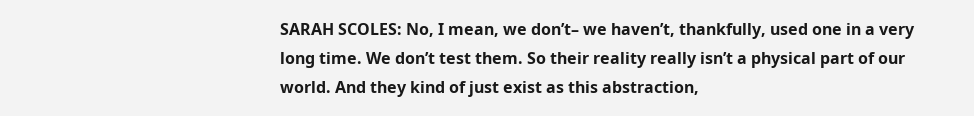SARAH SCOLES: No, I mean, we don’t– we haven’t, thankfully, used one in a very long time. We don’t test them. So their reality really isn’t a physical part of our world. And they kind of just exist as this abstraction,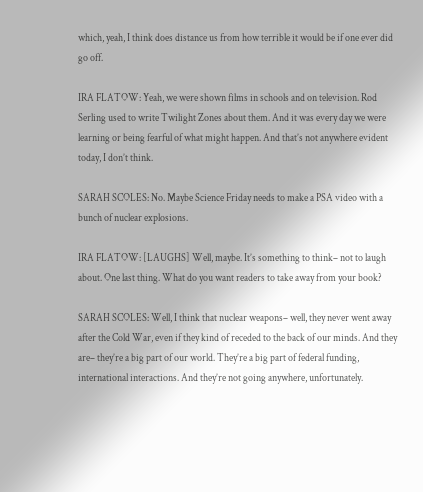which, yeah, I think does distance us from how terrible it would be if one ever did go off.

IRA FLATOW: Yeah, we were shown films in schools and on television. Rod Serling used to write Twilight Zones about them. And it was every day we were learning or being fearful of what might happen. And that’s not anywhere evident today, I don’t think.

SARAH SCOLES: No. Maybe Science Friday needs to make a PSA video with a bunch of nuclear explosions.

IRA FLATOW: [LAUGHS] Well, maybe. It’s something to think– not to laugh about. One last thing. What do you want readers to take away from your book?

SARAH SCOLES: Well, I think that nuclear weapons– well, they never went away after the Cold War, even if they kind of receded to the back of our minds. And they are– they’re a big part of our world. They’re a big part of federal funding, international interactions. And they’re not going anywhere, unfortunately.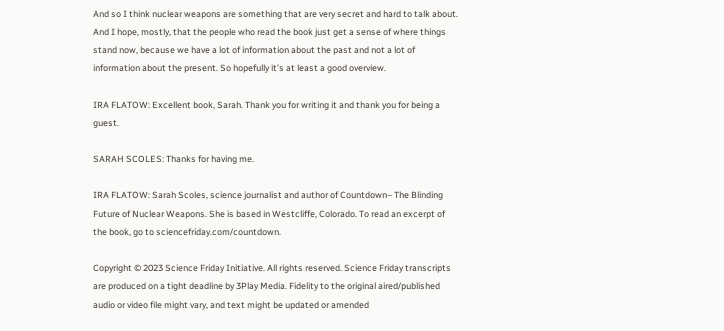And so I think nuclear weapons are something that are very secret and hard to talk about. And I hope, mostly, that the people who read the book just get a sense of where things stand now, because we have a lot of information about the past and not a lot of information about the present. So hopefully it’s at least a good overview.

IRA FLATOW: Excellent book, Sarah. Thank you for writing it and thank you for being a guest.

SARAH SCOLES: Thanks for having me.

IRA FLATOW: Sarah Scoles, science journalist and author of Countdown– The Blinding Future of Nuclear Weapons. She is based in Westcliffe, Colorado. To read an excerpt of the book, go to sciencefriday.com/countdown.

Copyright © 2023 Science Friday Initiative. All rights reserved. Science Friday transcripts are produced on a tight deadline by 3Play Media. Fidelity to the original aired/published audio or video file might vary, and text might be updated or amended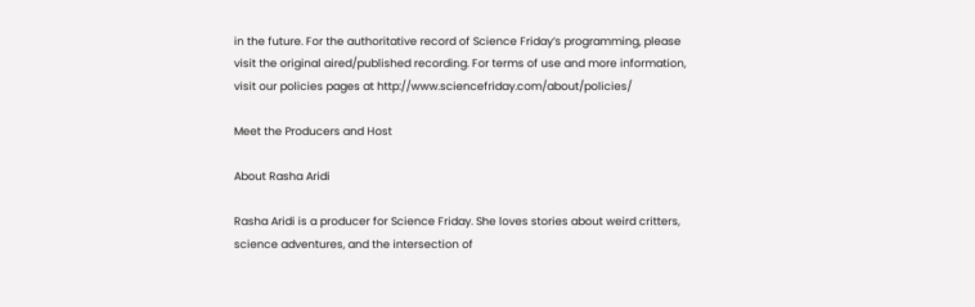in the future. For the authoritative record of Science Friday’s programming, please visit the original aired/published recording. For terms of use and more information, visit our policies pages at http://www.sciencefriday.com/about/policies/

Meet the Producers and Host

About Rasha Aridi

Rasha Aridi is a producer for Science Friday. She loves stories about weird critters, science adventures, and the intersection of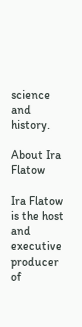science and history.

About Ira Flatow

Ira Flatow is the host and executive producer of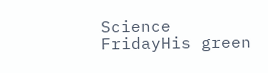Science FridayHis green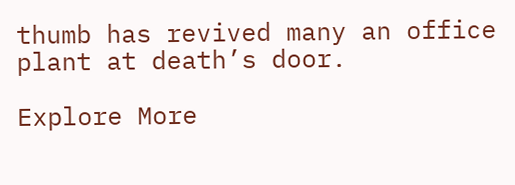thumb has revived many an office plant at death’s door.

Explore More